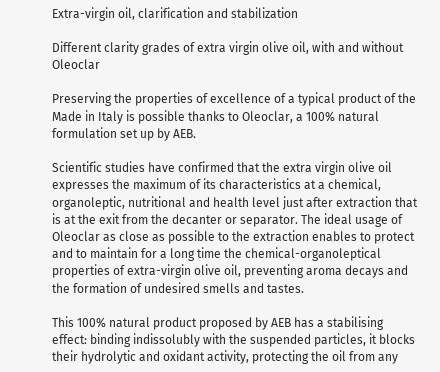Extra-virgin oil, clarification and stabilization

Different clarity grades of extra virgin olive oil, with and without Oleoclar

Preserving the properties of excellence of a typical product of the Made in Italy is possible thanks to Oleoclar, a 100% natural formulation set up by AEB.

Scientific studies have confirmed that the extra virgin olive oil expresses the maximum of its characteristics at a chemical, organoleptic, nutritional and health level just after extraction that is at the exit from the decanter or separator. The ideal usage of Oleoclar as close as possible to the extraction enables to protect and to maintain for a long time the chemical-organoleptical properties of extra-virgin olive oil, preventing aroma decays and the formation of undesired smells and tastes.

This 100% natural product proposed by AEB has a stabilising effect: binding indissolubly with the suspended particles, it blocks their hydrolytic and oxidant activity, protecting the oil from any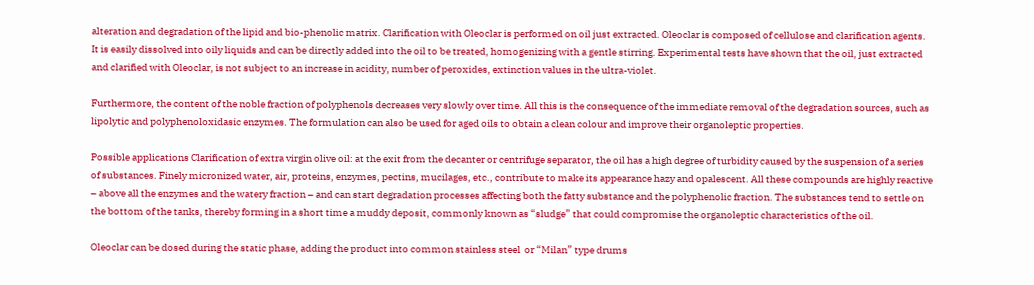alteration and degradation of the lipid and bio-phenolic matrix. Clarification with Oleoclar is performed on oil just extracted. Oleoclar is composed of cellulose and clarification agents. It is easily dissolved into oily liquids and can be directly added into the oil to be treated, homogenizing with a gentle stirring. Experimental tests have shown that the oil, just extracted and clarified with Oleoclar, is not subject to an increase in acidity, number of peroxides, extinction values in the ultra-violet.

Furthermore, the content of the noble fraction of polyphenols decreases very slowly over time. All this is the consequence of the immediate removal of the degradation sources, such as lipolytic and polyphenoloxidasic enzymes. The formulation can also be used for aged oils to obtain a clean colour and improve their organoleptic properties.

Possible applications Clarification of extra virgin olive oil: at the exit from the decanter or centrifuge separator, the oil has a high degree of turbidity caused by the suspension of a series of substances. Finely micronized water, air, proteins, enzymes, pectins, mucilages, etc., contribute to make its appearance hazy and opalescent. All these compounds are highly reactive – above all the enzymes and the watery fraction – and can start degradation processes affecting both the fatty substance and the polyphenolic fraction. The substances tend to settle on the bottom of the tanks, thereby forming in a short time a muddy deposit, commonly known as “sludge” that could compromise the organoleptic characteristics of the oil.

Oleoclar can be dosed during the static phase, adding the product into common stainless steel  or “Milan” type drums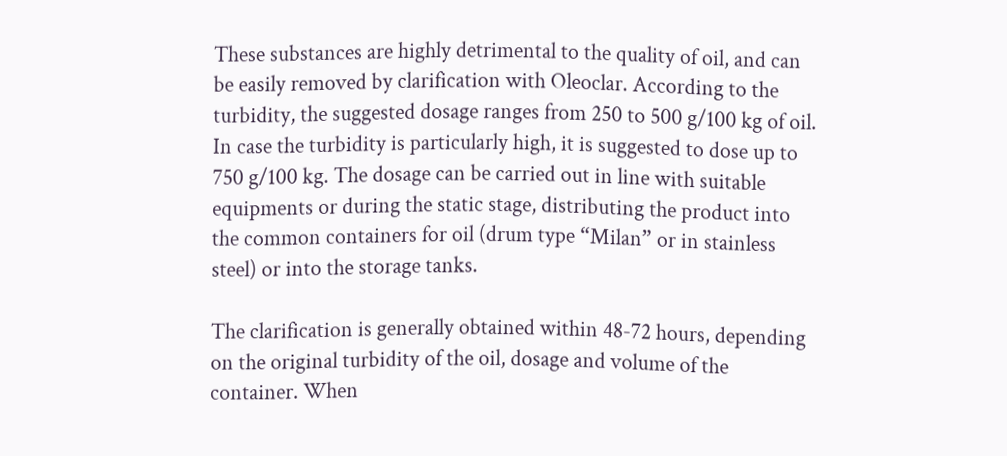These substances are highly detrimental to the quality of oil, and can be easily removed by clarification with Oleoclar. According to the turbidity, the suggested dosage ranges from 250 to 500 g/100 kg of oil. In case the turbidity is particularly high, it is suggested to dose up to 750 g/100 kg. The dosage can be carried out in line with suitable equipments or during the static stage, distributing the product into the common containers for oil (drum type “Milan” or in stainless steel) or into the storage tanks.

The clarification is generally obtained within 48-72 hours, depending on the original turbidity of the oil, dosage and volume of the container. When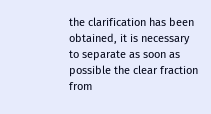the clarification has been obtained, it is necessary to separate as soon as possible the clear fraction from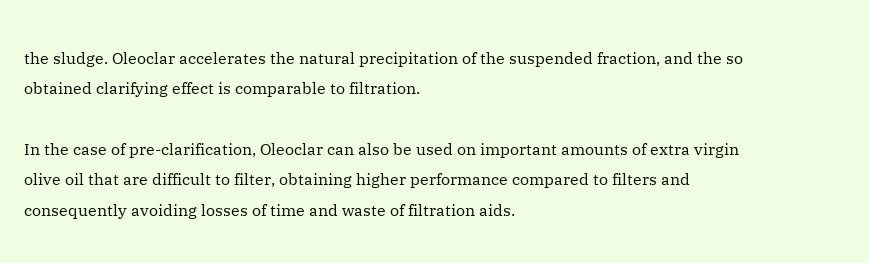the sludge. Oleoclar accelerates the natural precipitation of the suspended fraction, and the so obtained clarifying effect is comparable to filtration.

In the case of pre-clarification, Oleoclar can also be used on important amounts of extra virgin olive oil that are difficult to filter, obtaining higher performance compared to filters and consequently avoiding losses of time and waste of filtration aids.